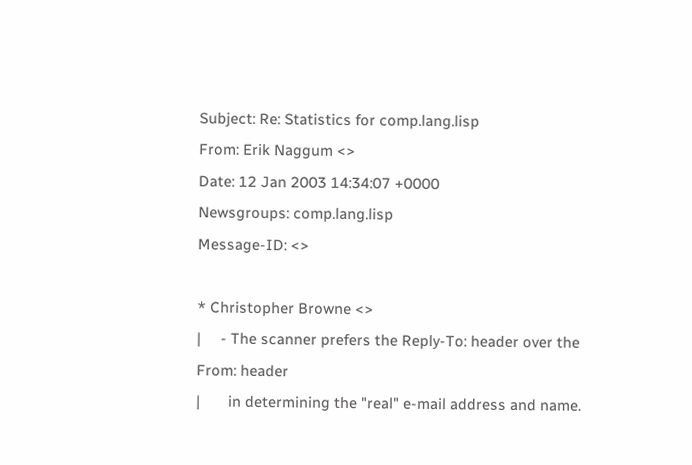Subject: Re: Statistics for comp.lang.lisp
From: Erik Naggum <>
Date: 12 Jan 2003 14:34:07 +0000
Newsgroups: comp.lang.lisp
Message-ID: <>

* Christopher Browne <>
|     - The scanner prefers the Reply-To: header over the From: header
|       in determining the "real" e-mail address and name.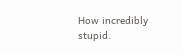How incredibly stupid.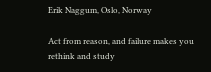Erik Naggum, Oslo, Norway

Act from reason, and failure makes you rethink and study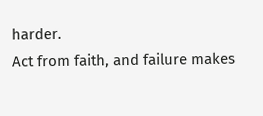harder.
Act from faith, and failure makes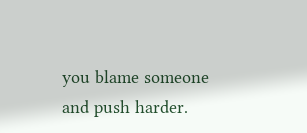you blame someone and push harder.